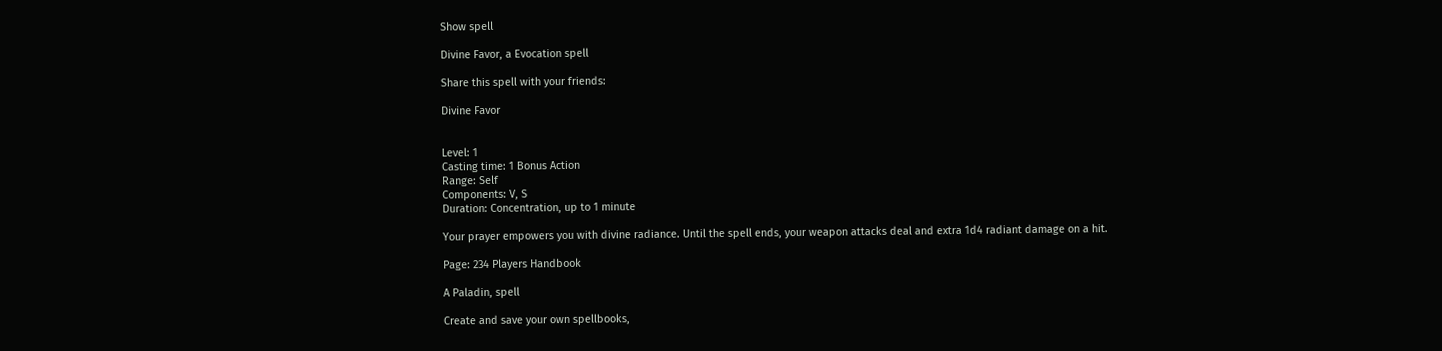Show spell

Divine Favor, a Evocation spell

Share this spell with your friends:

Divine Favor


Level: 1
Casting time: 1 Bonus Action
Range: Self
Components: V, S
Duration: Concentration, up to 1 minute

Your prayer empowers you with divine radiance. Until the spell ends, your weapon attacks deal and extra 1d4 radiant damage on a hit.

Page: 234 Players Handbook

A Paladin, spell

Create and save your own spellbooks,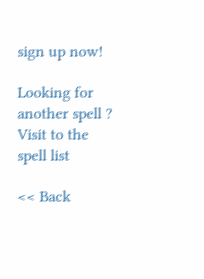sign up now!

Looking for another spell ? Visit to the spell list

<< Back